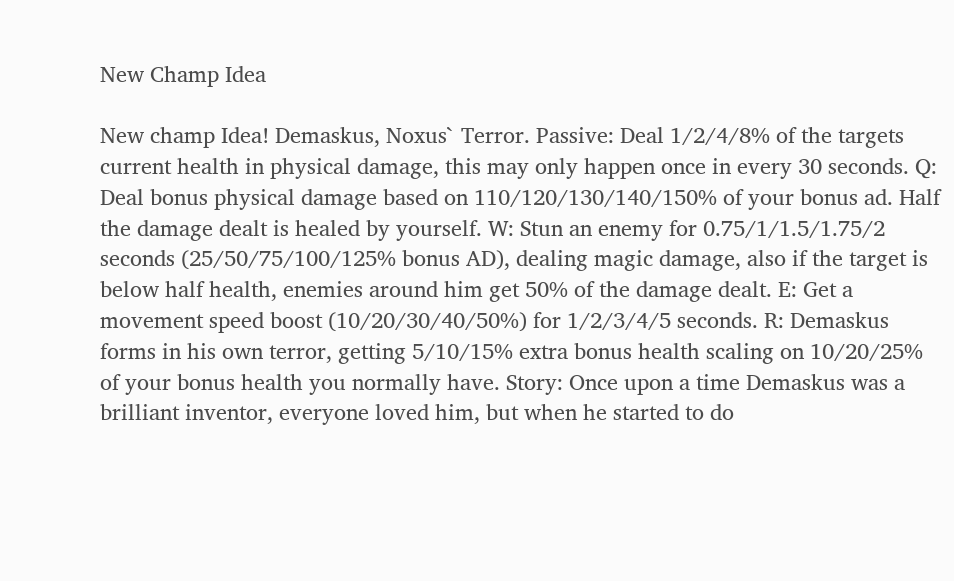New Champ Idea

New champ Idea! Demaskus, Noxus` Terror. Passive: Deal 1/2/4/8% of the targets current health in physical damage, this may only happen once in every 30 seconds. Q: Deal bonus physical damage based on 110/120/130/140/150% of your bonus ad. Half the damage dealt is healed by yourself. W: Stun an enemy for 0.75/1/1.5/1.75/2 seconds (25/50/75/100/125% bonus AD), dealing magic damage, also if the target is below half health, enemies around him get 50% of the damage dealt. E: Get a movement speed boost (10/20/30/40/50%) for 1/2/3/4/5 seconds. R: Demaskus forms in his own terror, getting 5/10/15% extra bonus health scaling on 10/20/25% of your bonus health you normally have. Story: Once upon a time Demaskus was a brilliant inventor, everyone loved him, but when he started to do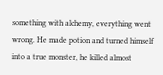something with alchemy, everything went wrong. He made potion and turned himself into a true monster, he killed almost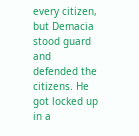every citizen, but Demacia stood guard and defended the citizens. He got locked up in a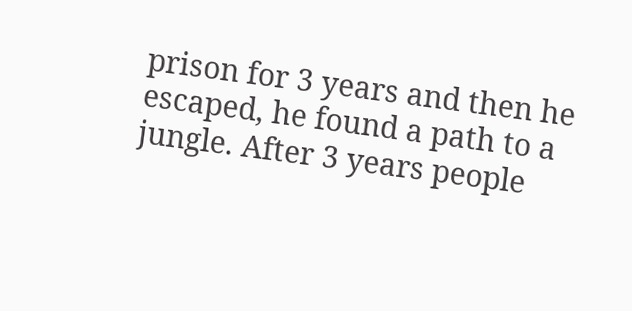prison for 3 years and then he escaped, he found a path to a jungle. After 3 years people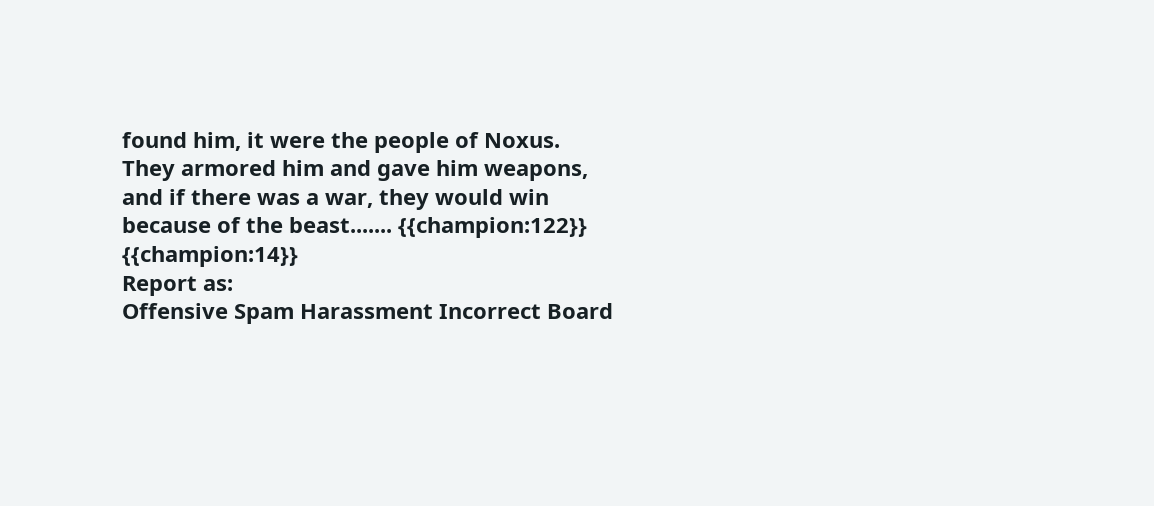found him, it were the people of Noxus. They armored him and gave him weapons, and if there was a war, they would win because of the beast....... {{champion:122}} {{champion:14}}
Report as:
Offensive Spam Harassment Incorrect Board